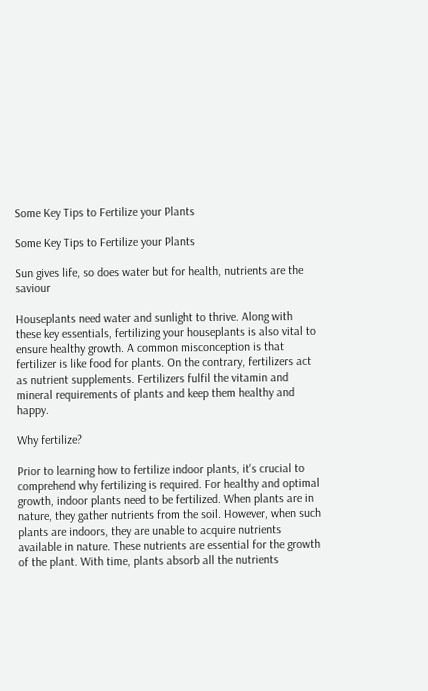Some Key Tips to Fertilize your Plants

Some Key Tips to Fertilize your Plants

Sun gives life, so does water but for health, nutrients are the saviour

Houseplants need water and sunlight to thrive. Along with these key essentials, fertilizing your houseplants is also vital to ensure healthy growth. A common misconception is that fertilizer is like food for plants. On the contrary, fertilizers act as nutrient supplements. Fertilizers fulfil the vitamin and mineral requirements of plants and keep them healthy and happy.

Why fertilize?

Prior to learning how to fertilize indoor plants, it's crucial to comprehend why fertilizing is required. For healthy and optimal growth, indoor plants need to be fertilized. When plants are in nature, they gather nutrients from the soil. However, when such plants are indoors, they are unable to acquire nutrients available in nature. These nutrients are essential for the growth of the plant. With time, plants absorb all the nutrients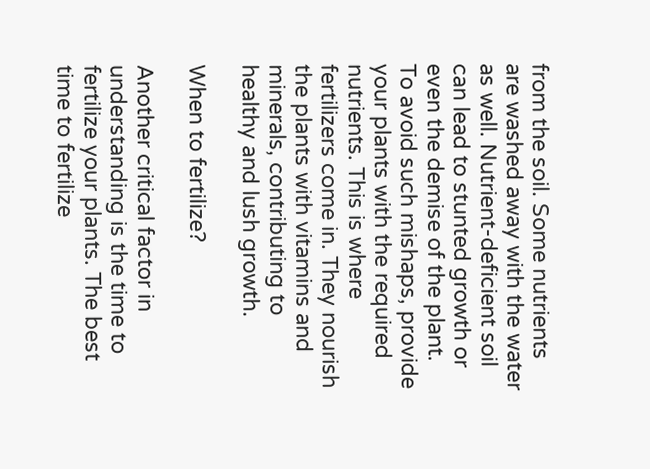from the soil. Some nutrients are washed away with the water as well. Nutrient-deficient soil can lead to stunted growth or even the demise of the plant. To avoid such mishaps, provide your plants with the required nutrients. This is where fertilizers come in. They nourish the plants with vitamins and minerals, contributing to healthy and lush growth.

When to fertilize?

Another critical factor in understanding is the time to fertilize your plants. The best time to fertilize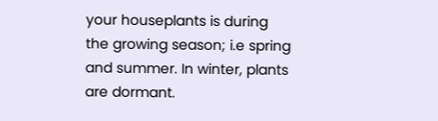your houseplants is during the growing season; i.e spring and summer. In winter, plants are dormant.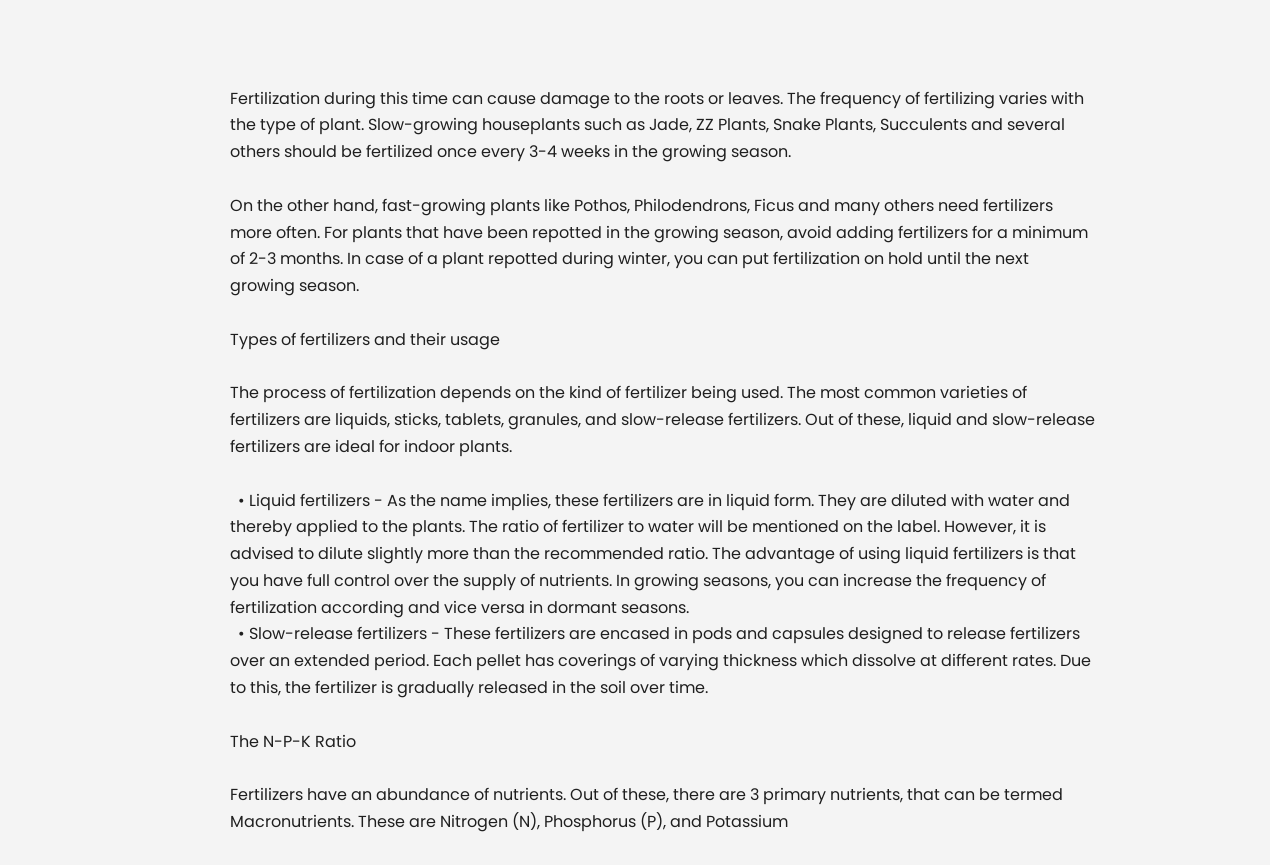Fertilization during this time can cause damage to the roots or leaves. The frequency of fertilizing varies with the type of plant. Slow-growing houseplants such as Jade, ZZ Plants, Snake Plants, Succulents and several others should be fertilized once every 3-4 weeks in the growing season.

On the other hand, fast-growing plants like Pothos, Philodendrons, Ficus and many others need fertilizers more often. For plants that have been repotted in the growing season, avoid adding fertilizers for a minimum of 2-3 months. In case of a plant repotted during winter, you can put fertilization on hold until the next growing season.

Types of fertilizers and their usage

The process of fertilization depends on the kind of fertilizer being used. The most common varieties of fertilizers are liquids, sticks, tablets, granules, and slow-release fertilizers. Out of these, liquid and slow-release fertilizers are ideal for indoor plants.

  • Liquid fertilizers - As the name implies, these fertilizers are in liquid form. They are diluted with water and thereby applied to the plants. The ratio of fertilizer to water will be mentioned on the label. However, it is advised to dilute slightly more than the recommended ratio. The advantage of using liquid fertilizers is that you have full control over the supply of nutrients. In growing seasons, you can increase the frequency of fertilization according and vice versa in dormant seasons.
  • Slow-release fertilizers - These fertilizers are encased in pods and capsules designed to release fertilizers over an extended period. Each pellet has coverings of varying thickness which dissolve at different rates. Due to this, the fertilizer is gradually released in the soil over time.

The N-P-K Ratio

Fertilizers have an abundance of nutrients. Out of these, there are 3 primary nutrients, that can be termed Macronutrients. These are Nitrogen (N), Phosphorus (P), and Potassium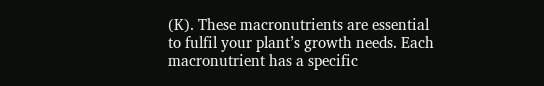(K). These macronutrients are essential to fulfil your plant’s growth needs. Each macronutrient has a specific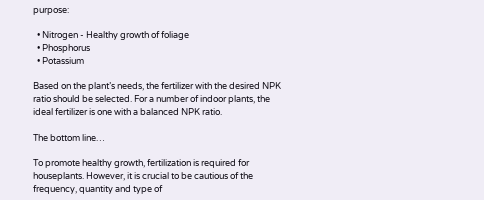purpose:

  • Nitrogen - Healthy growth of foliage
  • Phosphorus
  • Potassium

Based on the plant’s needs, the fertilizer with the desired NPK ratio should be selected. For a number of indoor plants, the ideal fertilizer is one with a balanced NPK ratio.

The bottom line…

To promote healthy growth, fertilization is required for houseplants. However, it is crucial to be cautious of the frequency, quantity and type of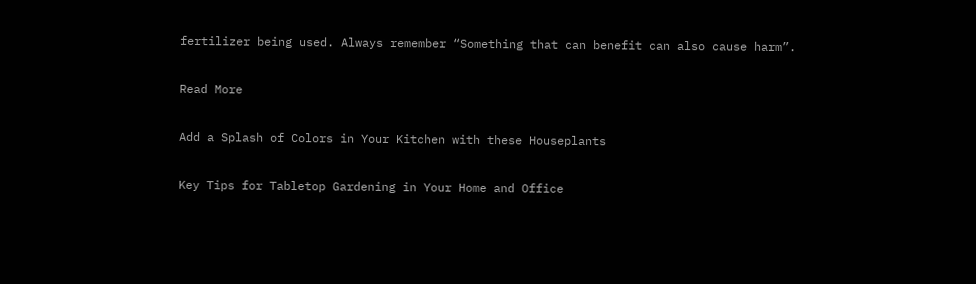fertilizer being used. Always remember “Something that can benefit can also cause harm”.

Read More

Add a Splash of Colors in Your Kitchen with these Houseplants

Key Tips for Tabletop Gardening in Your Home and Office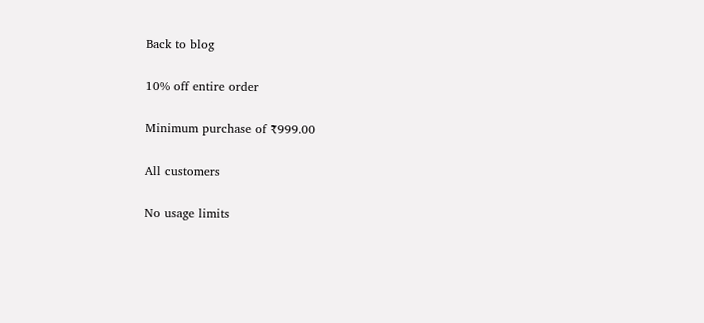Back to blog

10% off entire order

Minimum purchase of ₹999.00

All customers

No usage limits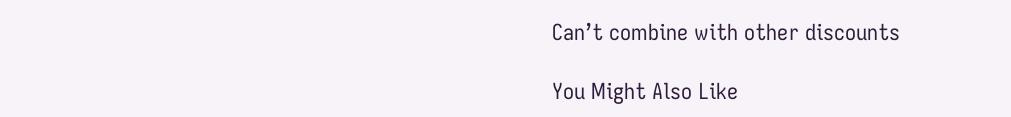Can’t combine with other discounts

You Might Also Like